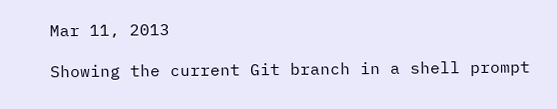Mar 11, 2013

Showing the current Git branch in a shell prompt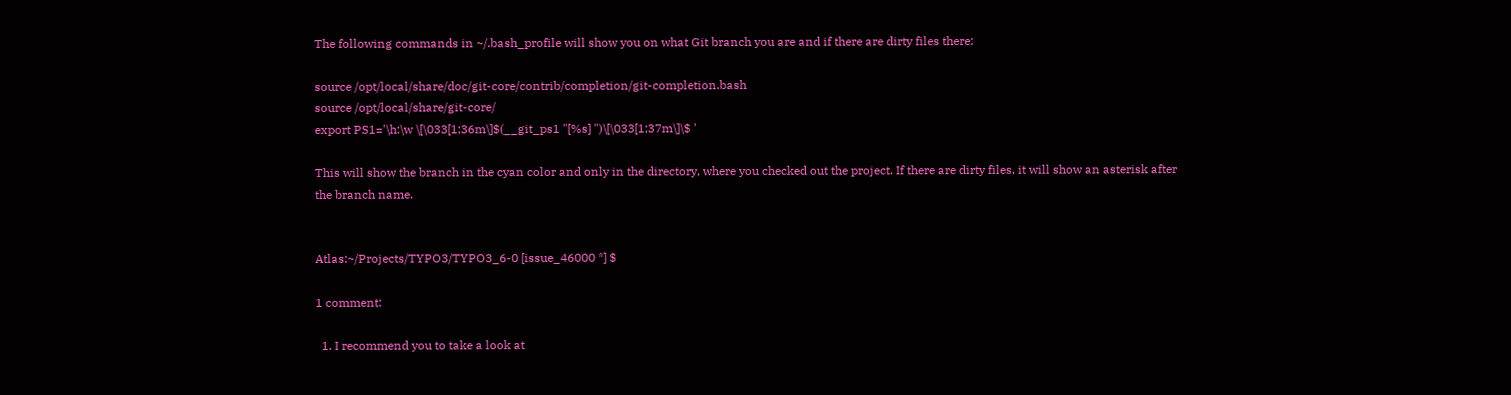The following commands in ~/.bash_profile will show you on what Git branch you are and if there are dirty files there:

source /opt/local/share/doc/git-core/contrib/completion/git-completion.bash
source /opt/local/share/git-core/
export PS1='\h:\w \[\033[1;36m\]$(__git_ps1 "[%s] ")\[\033[1;37m\]\$ '

This will show the branch in the cyan color and only in the directory, where you checked out the project. If there are dirty files, it will show an asterisk after the branch name.


Atlas:~/Projects/TYPO3/TYPO3_6-0 [issue_46000 *] $

1 comment:

  1. I recommend you to take a look at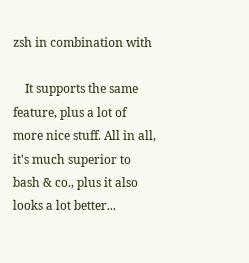zsh in combination with

    It supports the same feature, plus a lot of more nice stuff. All in all, it's much superior to bash & co., plus it also looks a lot better...